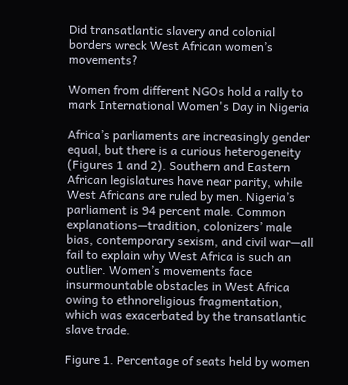Did transatlantic slavery and colonial borders wreck West African women’s movements?

Women from different NGOs hold a rally to mark International Women's Day in Nigeria

Africa’s parliaments are increasingly gender equal, but there is a curious heterogeneity (Figures 1 and 2). Southern and Eastern African legislatures have near parity, while West Africans are ruled by men. Nigeria’s parliament is 94 percent male. Common explanations—tradition, colonizers’ male bias, contemporary sexism, and civil war—all fail to explain why West Africa is such an outlier. Women’s movements face insurmountable obstacles in West Africa owing to ethnoreligious fragmentation, which was exacerbated by the transatlantic slave trade.

Figure 1. Percentage of seats held by women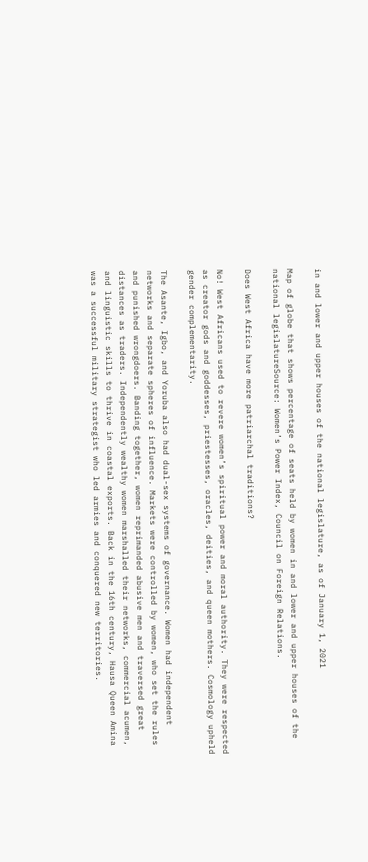in and lower and upper houses of the national legislature, as of January 1, 2021

Map of globe that shows percentage of seats held by women in and lower and upper houses of the national legislatureSource: Women’s Power Index, Council on Foreign Relations.

Does West Africa have more patriarchal traditions?

No! West Africans used to revere women’s spiritual power and moral authority. They were respected as creator gods and goddesses, priestesses, oracles, deities, and queen mothers. Cosmology upheld gender complementarity.

The Asante, Igbo, and Yoruba also had dual-sex systems of governance. Women had independent networks and separate spheres of influence. Markets were controlled by women, who set the rules and punished wrongdoers. Banding together, women reprimanded abusive men and traversed great distances as traders. Independently wealthy women marshalled their networks, commercial acumen, and linguistic skills to thrive in coastal exports. Back in the 16th century, Hausa Queen Amina was a successful military strategist who led armies and conquered new territories.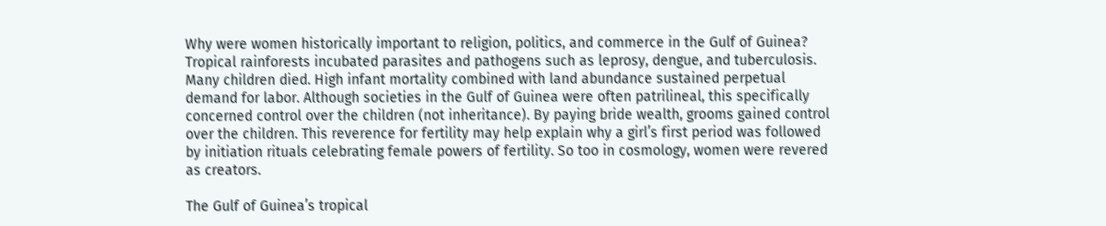Why were women historically important to religion, politics, and commerce in the Gulf of Guinea? Tropical rainforests incubated parasites and pathogens such as leprosy, dengue, and tuberculosis. Many children died. High infant mortality combined with land abundance sustained perpetual demand for labor. Although societies in the Gulf of Guinea were often patrilineal, this specifically concerned control over the children (not inheritance). By paying bride wealth, grooms gained control over the children. This reverence for fertility may help explain why a girl’s first period was followed by initiation rituals celebrating female powers of fertility. So too in cosmology, women were revered as creators.

The Gulf of Guinea’s tropical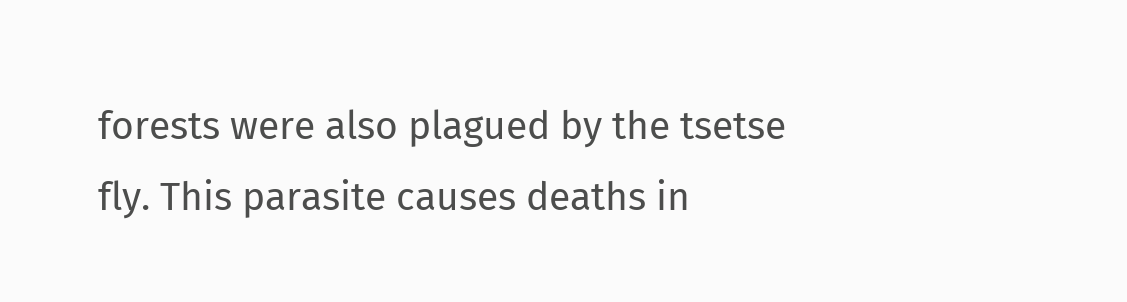forests were also plagued by the tsetse fly. This parasite causes deaths in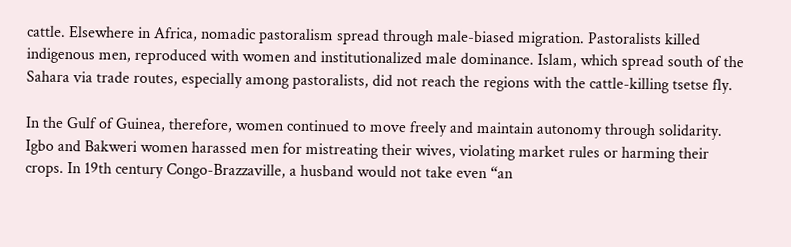cattle. Elsewhere in Africa, nomadic pastoralism spread through male-biased migration. Pastoralists killed indigenous men, reproduced with women and institutionalized male dominance. Islam, which spread south of the Sahara via trade routes, especially among pastoralists, did not reach the regions with the cattle-killing tsetse fly.

In the Gulf of Guinea, therefore, women continued to move freely and maintain autonomy through solidarity. Igbo and Bakweri women harassed men for mistreating their wives, violating market rules or harming their crops. In 19th century Congo-Brazzaville, a husband would not take even “an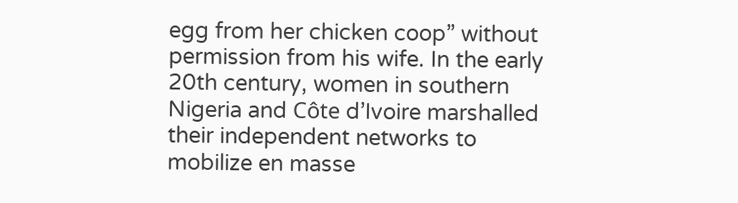egg from her chicken coop” without permission from his wife. In the early 20th century, women in southern Nigeria and Côte d’Ivoire marshalled their independent networks to mobilize en masse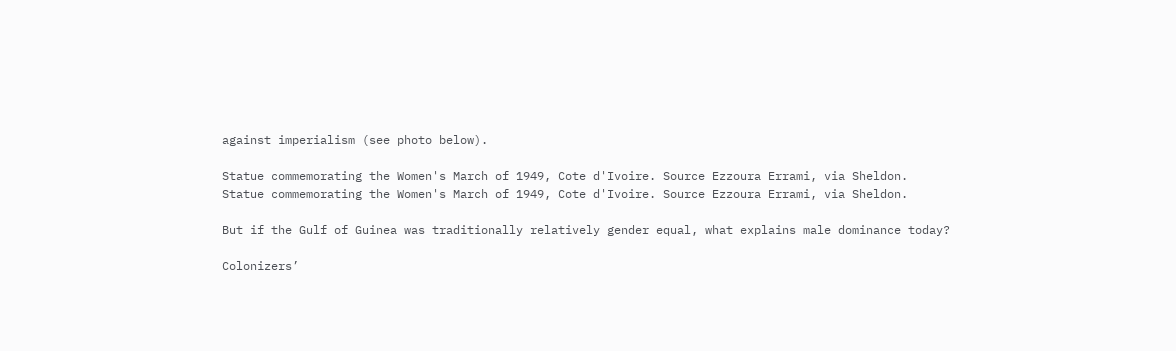against imperialism (see photo below).

Statue commemorating the Women's March of 1949, Cote d'Ivoire. Source Ezzoura Errami, via Sheldon.
Statue commemorating the Women's March of 1949, Cote d'Ivoire. Source Ezzoura Errami, via Sheldon.

But if the Gulf of Guinea was traditionally relatively gender equal, what explains male dominance today?

Colonizers’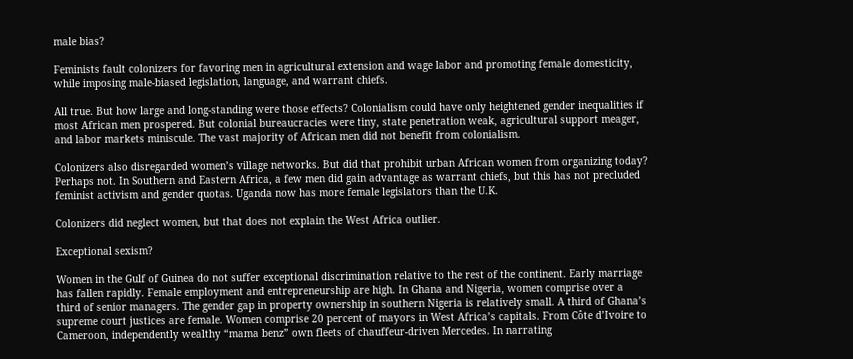male bias?

Feminists fault colonizers for favoring men in agricultural extension and wage labor and promoting female domesticity, while imposing male-biased legislation, language, and warrant chiefs.

All true. But how large and long-standing were those effects? Colonialism could have only heightened gender inequalities if most African men prospered. But colonial bureaucracies were tiny, state penetration weak, agricultural support meager, and labor markets miniscule. The vast majority of African men did not benefit from colonialism.

Colonizers also disregarded women’s village networks. But did that prohibit urban African women from organizing today? Perhaps not. In Southern and Eastern Africa, a few men did gain advantage as warrant chiefs, but this has not precluded feminist activism and gender quotas. Uganda now has more female legislators than the U.K.

Colonizers did neglect women, but that does not explain the West Africa outlier.

Exceptional sexism?

Women in the Gulf of Guinea do not suffer exceptional discrimination relative to the rest of the continent. Early marriage has fallen rapidly. Female employment and entrepreneurship are high. In Ghana and Nigeria, women comprise over a third of senior managers. The gender gap in property ownership in southern Nigeria is relatively small. A third of Ghana’s supreme court justices are female. Women comprise 20 percent of mayors in West Africa’s capitals. From Côte d’Ivoire to Cameroon, independently wealthy “mama benz” own fleets of chauffeur-driven Mercedes. In narrating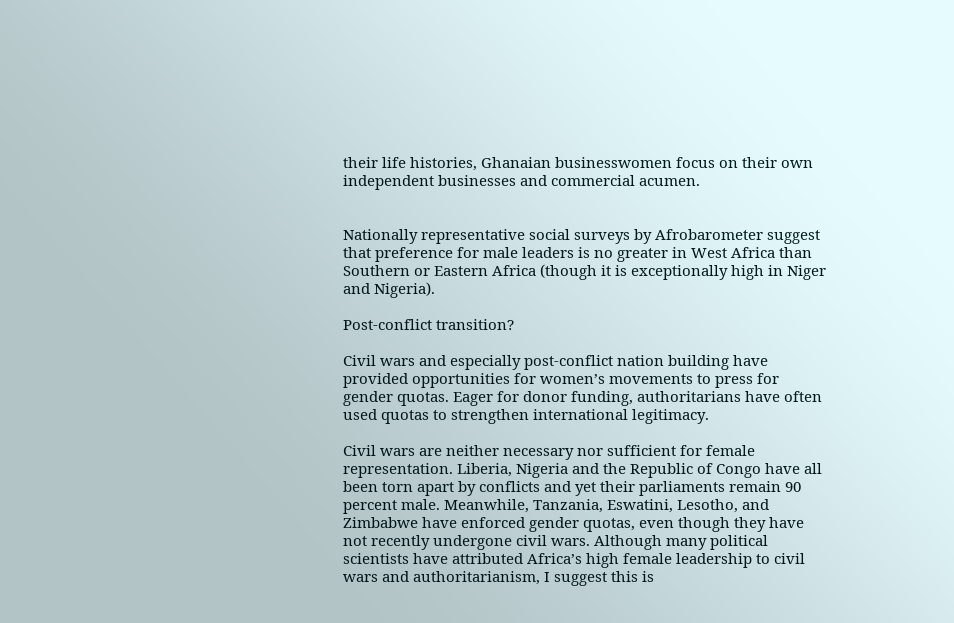their life histories, Ghanaian businesswomen focus on their own independent businesses and commercial acumen.


Nationally representative social surveys by Afrobarometer suggest that preference for male leaders is no greater in West Africa than Southern or Eastern Africa (though it is exceptionally high in Niger and Nigeria).

Post-conflict transition?

Civil wars and especially post-conflict nation building have provided opportunities for women’s movements to press for gender quotas. Eager for donor funding, authoritarians have often used quotas to strengthen international legitimacy.

Civil wars are neither necessary nor sufficient for female representation. Liberia, Nigeria and the Republic of Congo have all been torn apart by conflicts and yet their parliaments remain 90 percent male. Meanwhile, Tanzania, Eswatini, Lesotho, and Zimbabwe have enforced gender quotas, even though they have not recently undergone civil wars. Although many political scientists have attributed Africa’s high female leadership to civil wars and authoritarianism, I suggest this is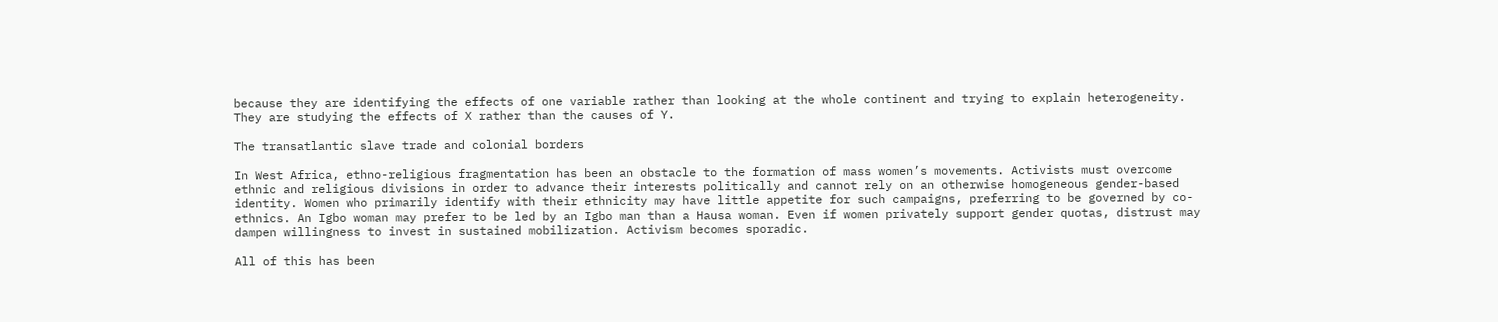because they are identifying the effects of one variable rather than looking at the whole continent and trying to explain heterogeneity. They are studying the effects of X rather than the causes of Y.

The transatlantic slave trade and colonial borders

In West Africa, ethno-religious fragmentation has been an obstacle to the formation of mass women’s movements. Activists must overcome ethnic and religious divisions in order to advance their interests politically and cannot rely on an otherwise homogeneous gender-based identity. Women who primarily identify with their ethnicity may have little appetite for such campaigns, preferring to be governed by co-ethnics. An Igbo woman may prefer to be led by an Igbo man than a Hausa woman. Even if women privately support gender quotas, distrust may dampen willingness to invest in sustained mobilization. Activism becomes sporadic.

All of this has been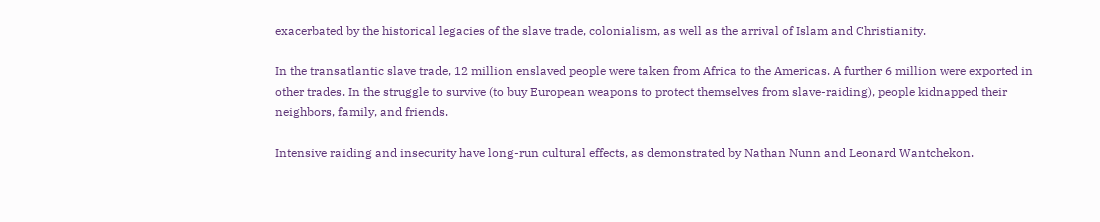exacerbated by the historical legacies of the slave trade, colonialism, as well as the arrival of Islam and Christianity.

In the transatlantic slave trade, 12 million enslaved people were taken from Africa to the Americas. A further 6 million were exported in other trades. In the struggle to survive (to buy European weapons to protect themselves from slave-raiding), people kidnapped their neighbors, family, and friends.

Intensive raiding and insecurity have long-run cultural effects, as demonstrated by Nathan Nunn and Leonard Wantchekon.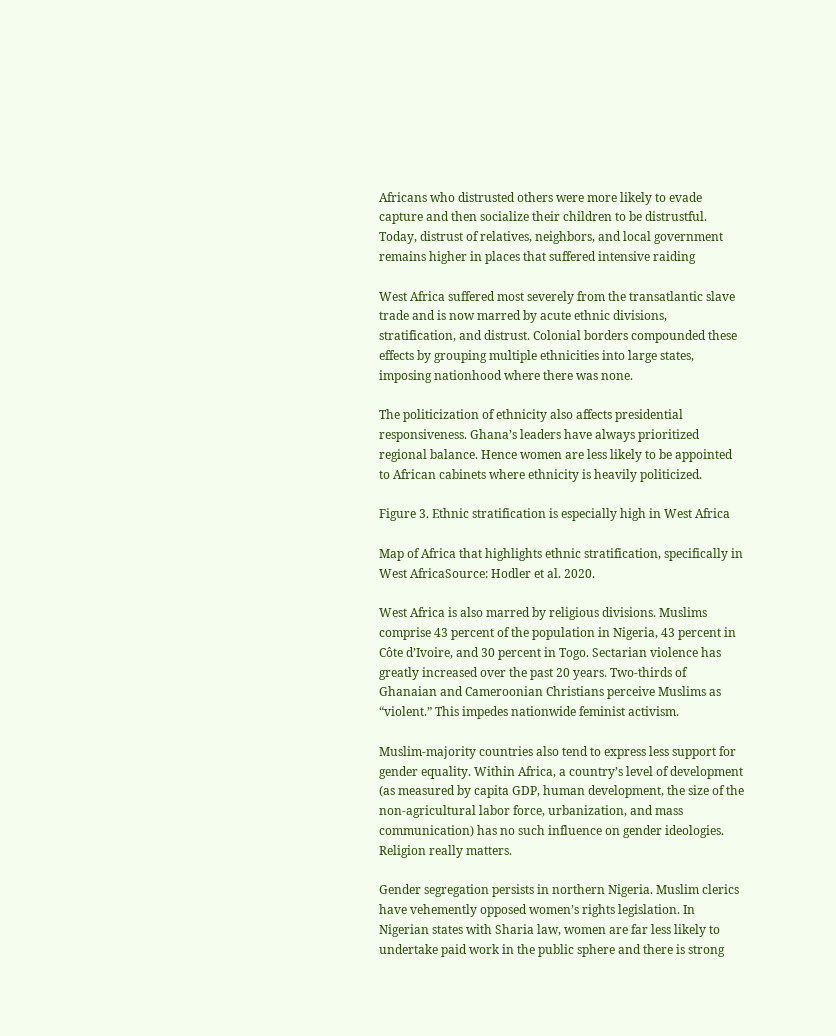Africans who distrusted others were more likely to evade capture and then socialize their children to be distrustful. Today, distrust of relatives, neighbors, and local government remains higher in places that suffered intensive raiding

West Africa suffered most severely from the transatlantic slave trade and is now marred by acute ethnic divisions, stratification, and distrust. Colonial borders compounded these effects by grouping multiple ethnicities into large states, imposing nationhood where there was none.

The politicization of ethnicity also affects presidential responsiveness. Ghana’s leaders have always prioritized regional balance. Hence women are less likely to be appointed to African cabinets where ethnicity is heavily politicized.

Figure 3. Ethnic stratification is especially high in West Africa

Map of Africa that highlights ethnic stratification, specifically in West AfricaSource: Hodler et al. 2020.

West Africa is also marred by religious divisions. Muslims comprise 43 percent of the population in Nigeria, 43 percent in Côte d’Ivoire, and 30 percent in Togo. Sectarian violence has greatly increased over the past 20 years. Two-thirds of Ghanaian and Cameroonian Christians perceive Muslims as “violent.” This impedes nationwide feminist activism.

Muslim-majority countries also tend to express less support for gender equality. Within Africa, a country’s level of development (as measured by capita GDP, human development, the size of the non-agricultural labor force, urbanization, and mass communication) has no such influence on gender ideologies. Religion really matters.

Gender segregation persists in northern Nigeria. Muslim clerics have vehemently opposed women’s rights legislation. In Nigerian states with Sharia law, women are far less likely to undertake paid work in the public sphere and there is strong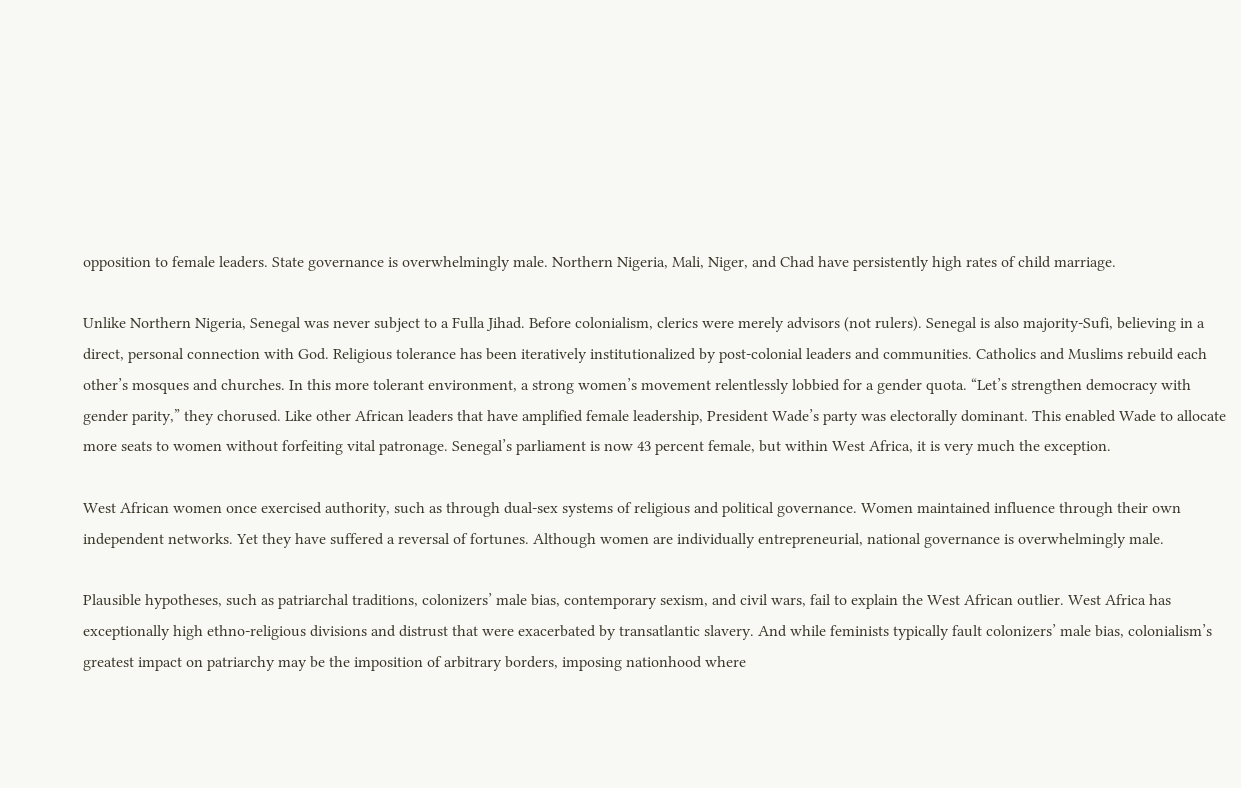opposition to female leaders. State governance is overwhelmingly male. Northern Nigeria, Mali, Niger, and Chad have persistently high rates of child marriage.

Unlike Northern Nigeria, Senegal was never subject to a Fulla Jihad. Before colonialism, clerics were merely advisors (not rulers). Senegal is also majority-Sufi, believing in a direct, personal connection with God. Religious tolerance has been iteratively institutionalized by post-colonial leaders and communities. Catholics and Muslims rebuild each other’s mosques and churches. In this more tolerant environment, a strong women’s movement relentlessly lobbied for a gender quota. “Let’s strengthen democracy with gender parity,” they chorused. Like other African leaders that have amplified female leadership, President Wade’s party was electorally dominant. This enabled Wade to allocate more seats to women without forfeiting vital patronage. Senegal’s parliament is now 43 percent female, but within West Africa, it is very much the exception.

West African women once exercised authority, such as through dual-sex systems of religious and political governance. Women maintained influence through their own independent networks. Yet they have suffered a reversal of fortunes. Although women are individually entrepreneurial, national governance is overwhelmingly male.

Plausible hypotheses, such as patriarchal traditions, colonizers’ male bias, contemporary sexism, and civil wars, fail to explain the West African outlier. West Africa has exceptionally high ethno-religious divisions and distrust that were exacerbated by transatlantic slavery. And while feminists typically fault colonizers’ male bias, colonialism’s greatest impact on patriarchy may be the imposition of arbitrary borders, imposing nationhood where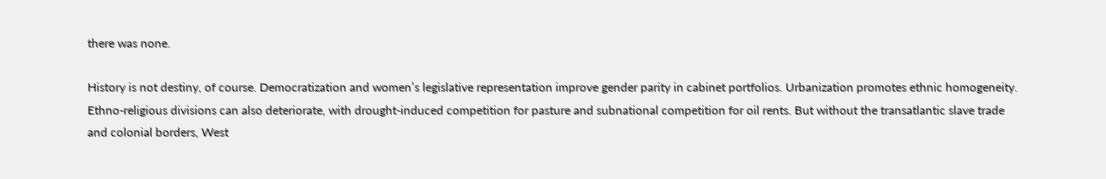there was none.

History is not destiny, of course. Democratization and women’s legislative representation improve gender parity in cabinet portfolios. Urbanization promotes ethnic homogeneity. Ethno-religious divisions can also deteriorate, with drought-induced competition for pasture and subnational competition for oil rents. But without the transatlantic slave trade and colonial borders, West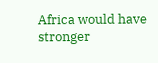Africa would have stronger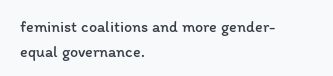feminist coalitions and more gender-equal governance.